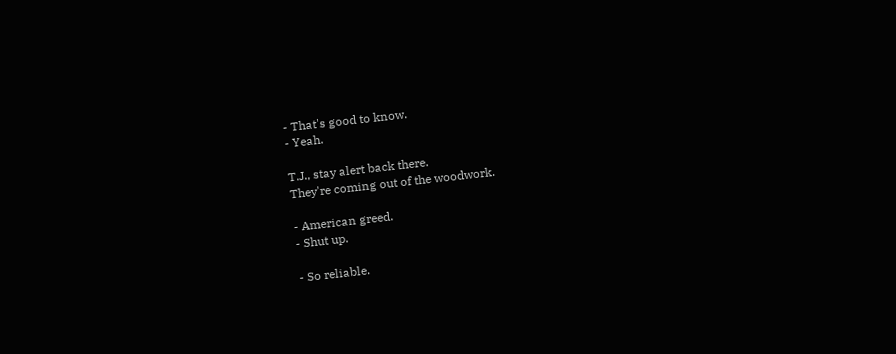- That's good to know.
- Yeah.

T.J., stay alert back there.
They're coming out of the woodwork.

- American greed.
- Shut up.

- So reliable.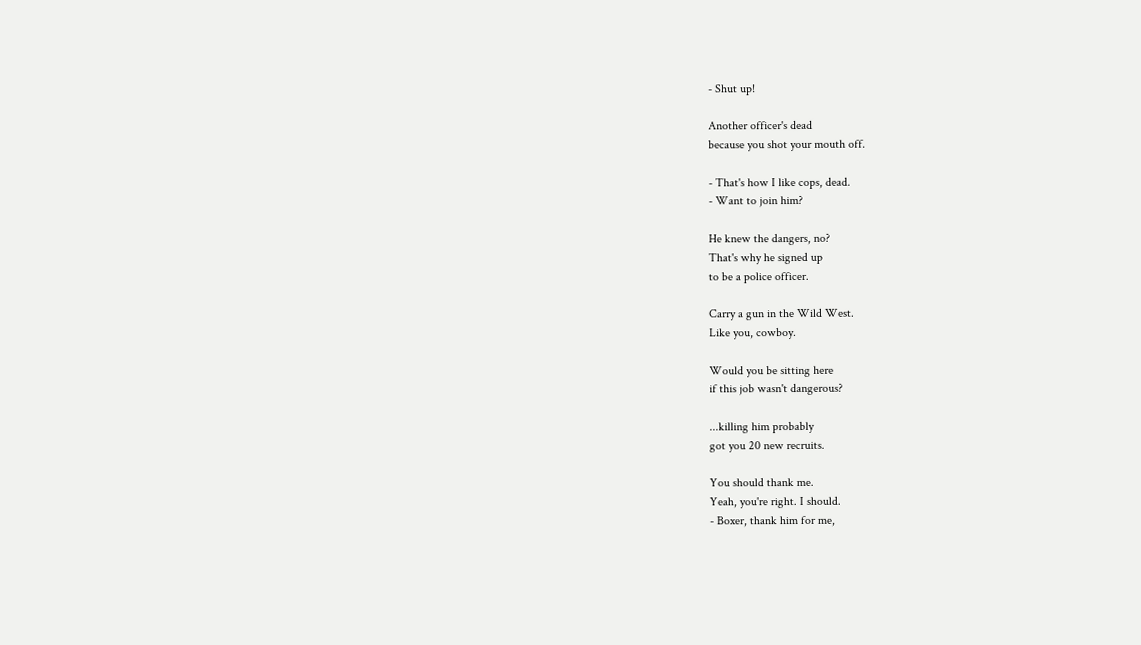- Shut up!

Another officer's dead
because you shot your mouth off.

- That's how I like cops, dead.
- Want to join him?

He knew the dangers, no?
That's why he signed up
to be a police officer.

Carry a gun in the Wild West.
Like you, cowboy.

Would you be sitting here
if this job wasn't dangerous?

...killing him probably
got you 20 new recruits.

You should thank me.
Yeah, you're right. I should.
- Boxer, thank him for me,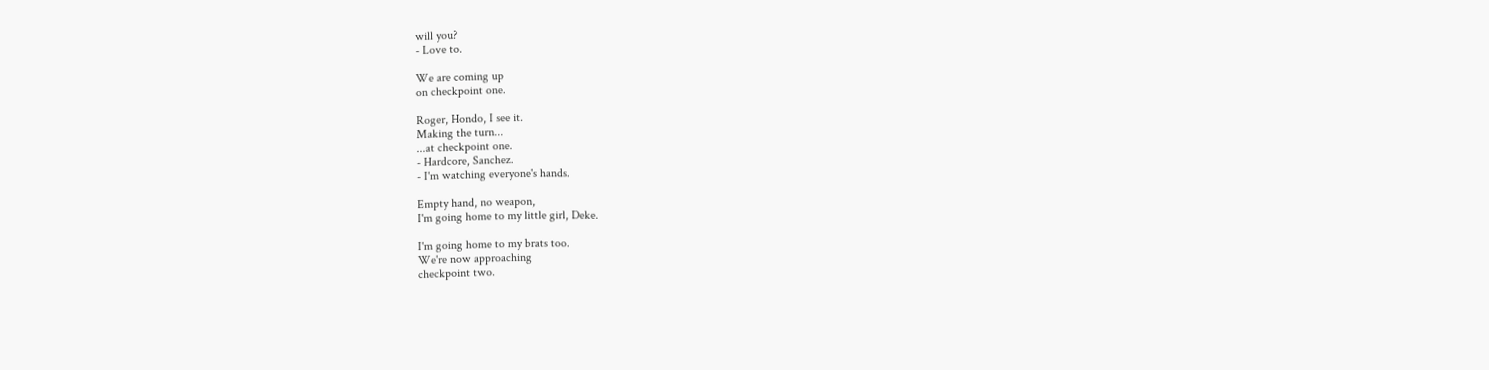will you?
- Love to.

We are coming up
on checkpoint one.

Roger, Hondo, I see it.
Making the turn...
...at checkpoint one.
- Hardcore, Sanchez.
- I'm watching everyone's hands.

Empty hand, no weapon,
I'm going home to my little girl, Deke.

I'm going home to my brats too.
We're now approaching
checkpoint two.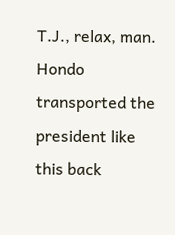T.J., relax, man.
Hondo transported the president like
this back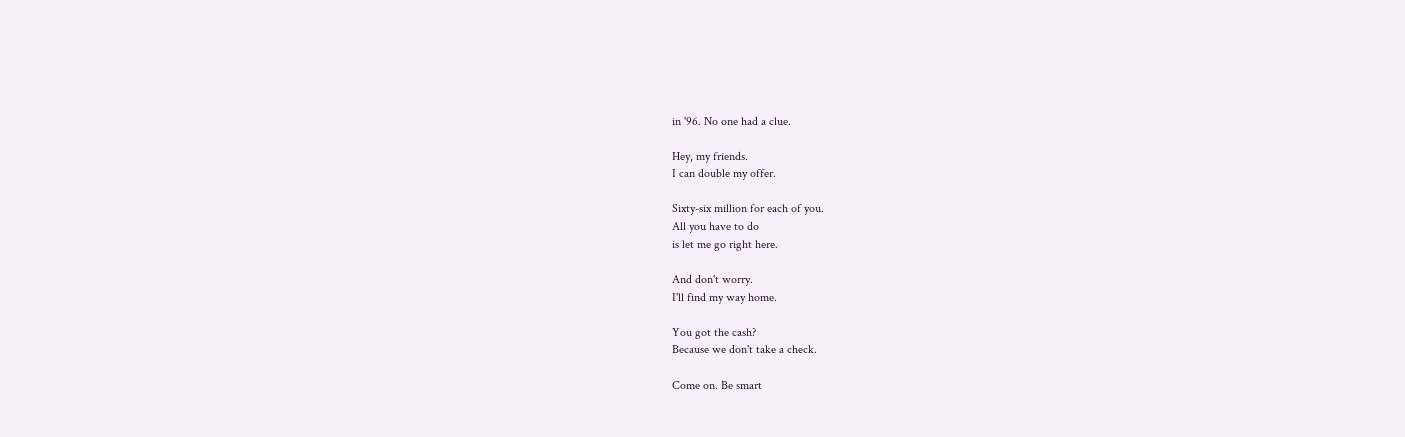in '96. No one had a clue.

Hey, my friends.
I can double my offer.

Sixty-six million for each of you.
All you have to do
is let me go right here.

And don't worry.
I'll find my way home.

You got the cash?
Because we don't take a check.

Come on. Be smart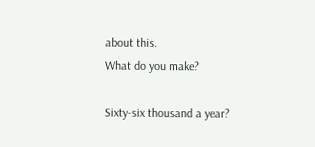about this.
What do you make?

Sixty-six thousand a year?